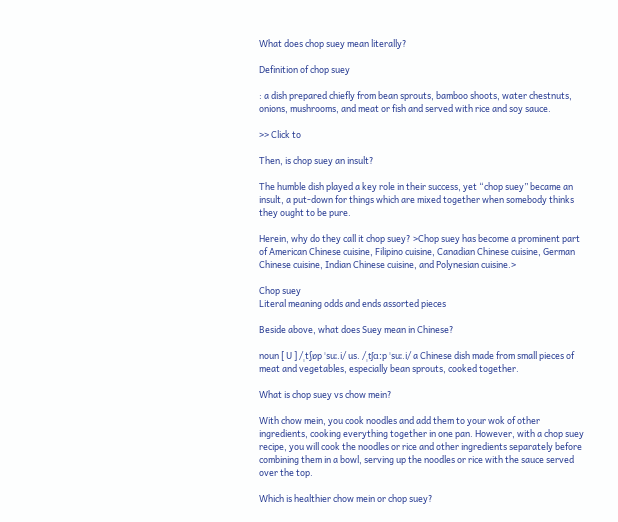What does chop suey mean literally?

Definition of chop suey

: a dish prepared chiefly from bean sprouts, bamboo shoots, water chestnuts, onions, mushrooms, and meat or fish and served with rice and soy sauce.

>> Click to

Then, is chop suey an insult?

The humble dish played a key role in their success, yet “chop suey” became an insult, a put-down for things which are mixed together when somebody thinks they ought to be pure.

Herein, why do they call it chop suey? >Chop suey has become a prominent part of American Chinese cuisine, Filipino cuisine, Canadian Chinese cuisine, German Chinese cuisine, Indian Chinese cuisine, and Polynesian cuisine.>

Chop suey
Literal meaning odds and ends assorted pieces

Beside above, what does Suey mean in Chinese?

noun [ U ] /ˌtʃɒp ˈsuː.i/ us. /ˌtʃɑːp ˈsuː.i/ a Chinese dish made from small pieces of meat and vegetables, especially bean sprouts, cooked together.

What is chop suey vs chow mein?

With chow mein, you cook noodles and add them to your wok of other ingredients, cooking everything together in one pan. However, with a chop suey recipe, you will cook the noodles or rice and other ingredients separately before combining them in a bowl, serving up the noodles or rice with the sauce served over the top.

Which is healthier chow mein or chop suey?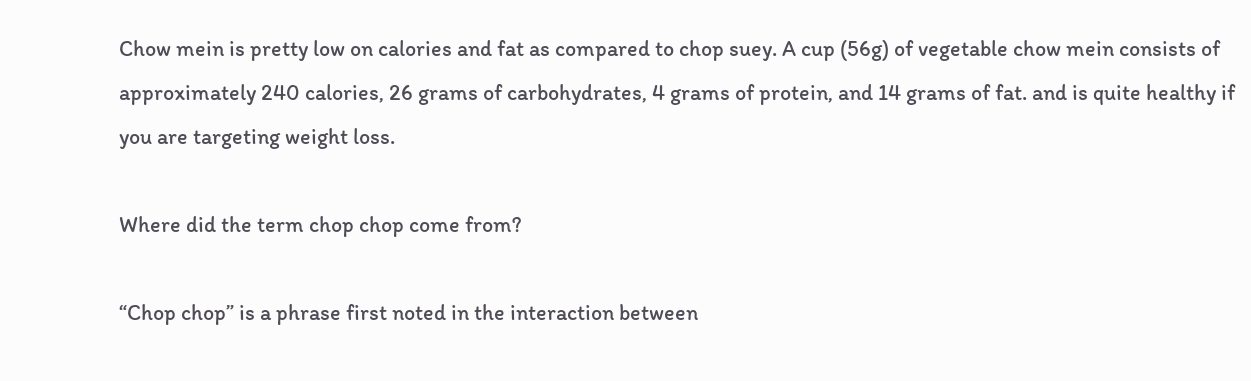Chow mein is pretty low on calories and fat as compared to chop suey. A cup (56g) of vegetable chow mein consists of approximately 240 calories, 26 grams of carbohydrates, 4 grams of protein, and 14 grams of fat. and is quite healthy if you are targeting weight loss.

Where did the term chop chop come from?

“Chop chop” is a phrase first noted in the interaction between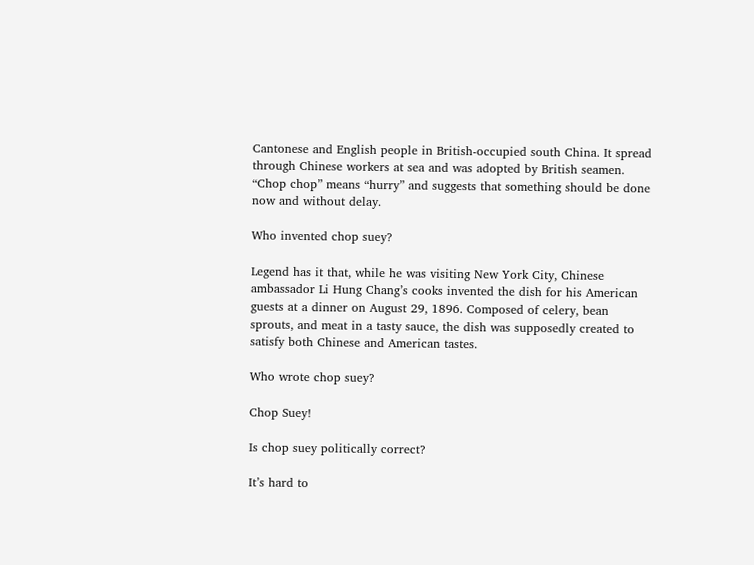Cantonese and English people in British-occupied south China. It spread through Chinese workers at sea and was adopted by British seamen. “Chop chop” means “hurry” and suggests that something should be done now and without delay.

Who invented chop suey?

Legend has it that, while he was visiting New York City, Chinese ambassador Li Hung Chang’s cooks invented the dish for his American guests at a dinner on August 29, 1896. Composed of celery, bean sprouts, and meat in a tasty sauce, the dish was supposedly created to satisfy both Chinese and American tastes.

Who wrote chop suey?

Chop Suey!

Is chop suey politically correct?

It’s hard to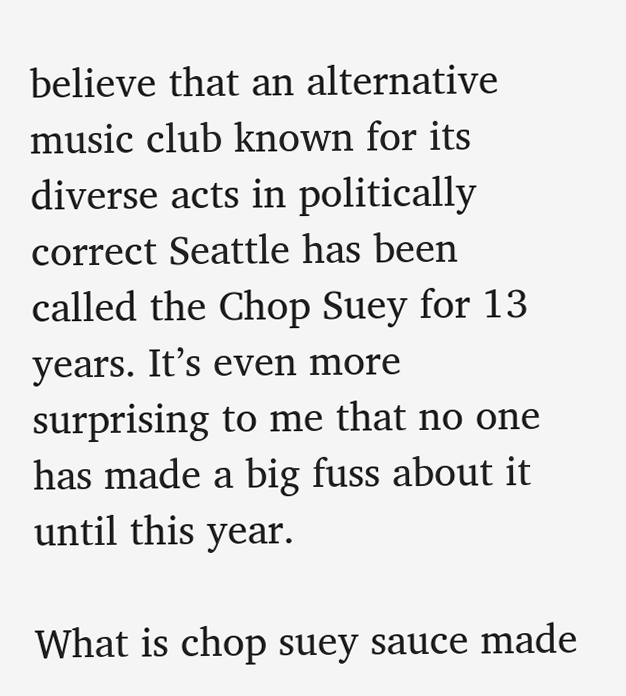believe that an alternative music club known for its diverse acts in politically correct Seattle has been called the Chop Suey for 13 years. It’s even more surprising to me that no one has made a big fuss about it until this year.

What is chop suey sauce made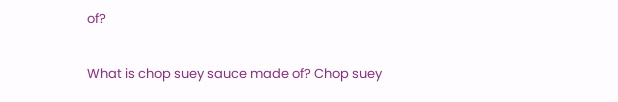of?

What is chop suey sauce made of? Chop suey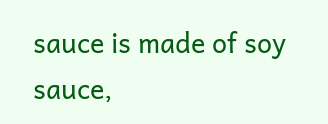sauce is made of soy sauce,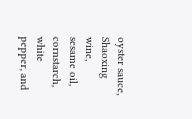oyster sauce, Shaoxing wine, sesame oil, cornstarch, white pepper, and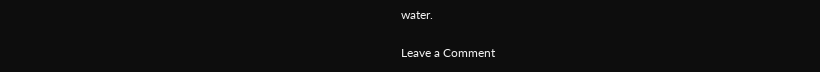water.

Leave a Comment